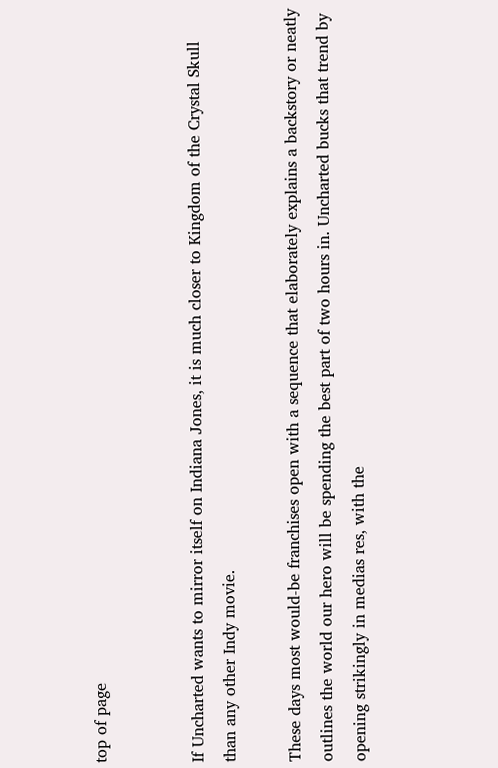top of page


If Uncharted wants to mirror itself on Indiana Jones, it is much closer to Kingdom of the Crystal Skull than any other Indy movie.

These days most would-be franchises open with a sequence that elaborately explains a backstory or neatly outlines the world our hero will be spending the best part of two hours in. Uncharted bucks that trend by opening strikingly in medias res, with the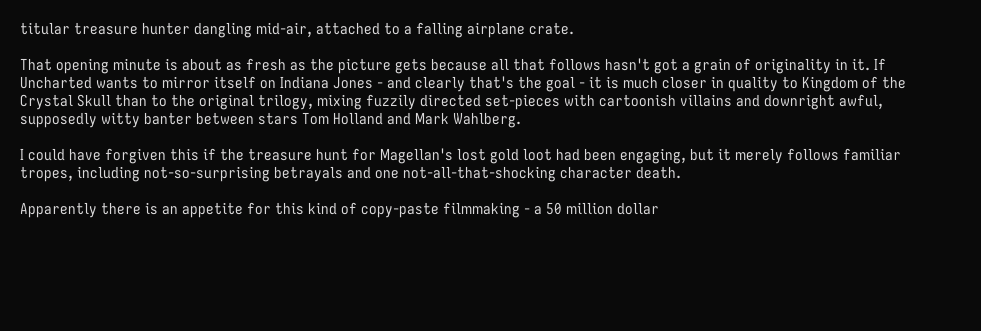titular treasure hunter dangling mid-air, attached to a falling airplane crate.

That opening minute is about as fresh as the picture gets because all that follows hasn't got a grain of originality in it. If Uncharted wants to mirror itself on Indiana Jones - and clearly that's the goal - it is much closer in quality to Kingdom of the Crystal Skull than to the original trilogy, mixing fuzzily directed set-pieces with cartoonish villains and downright awful, supposedly witty banter between stars Tom Holland and Mark Wahlberg.

I could have forgiven this if the treasure hunt for Magellan's lost gold loot had been engaging, but it merely follows familiar tropes, including not-so-surprising betrayals and one not-all-that-shocking character death.

Apparently there is an appetite for this kind of copy-paste filmmaking - a 50 million dollar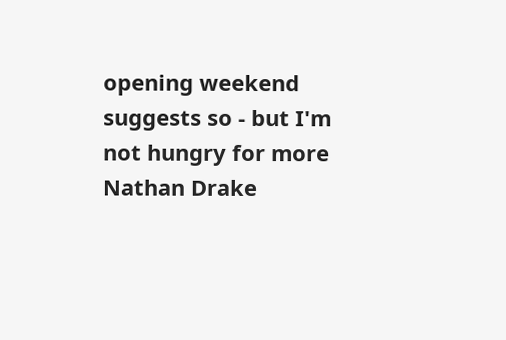opening weekend suggests so - but I'm not hungry for more Nathan Drake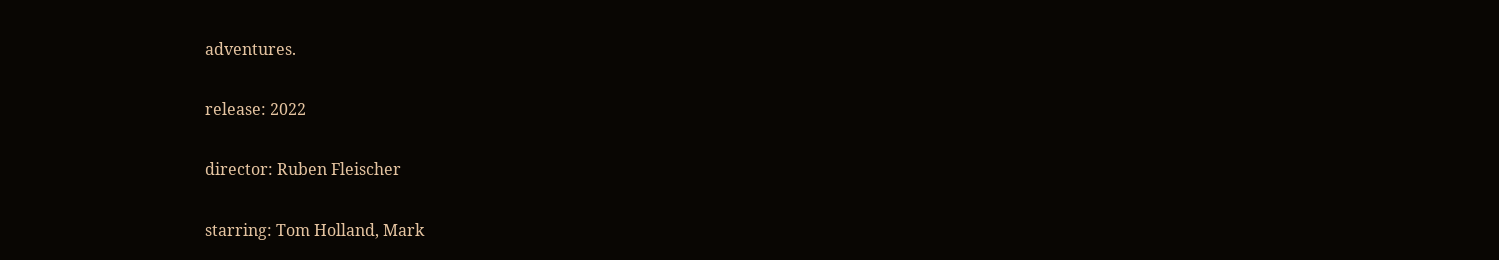adventures.

release: 2022

director: Ruben Fleischer

starring: Tom Holland, Mark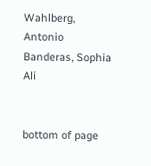Wahlberg, Antonio Banderas, Sophia Ali


bottom of page